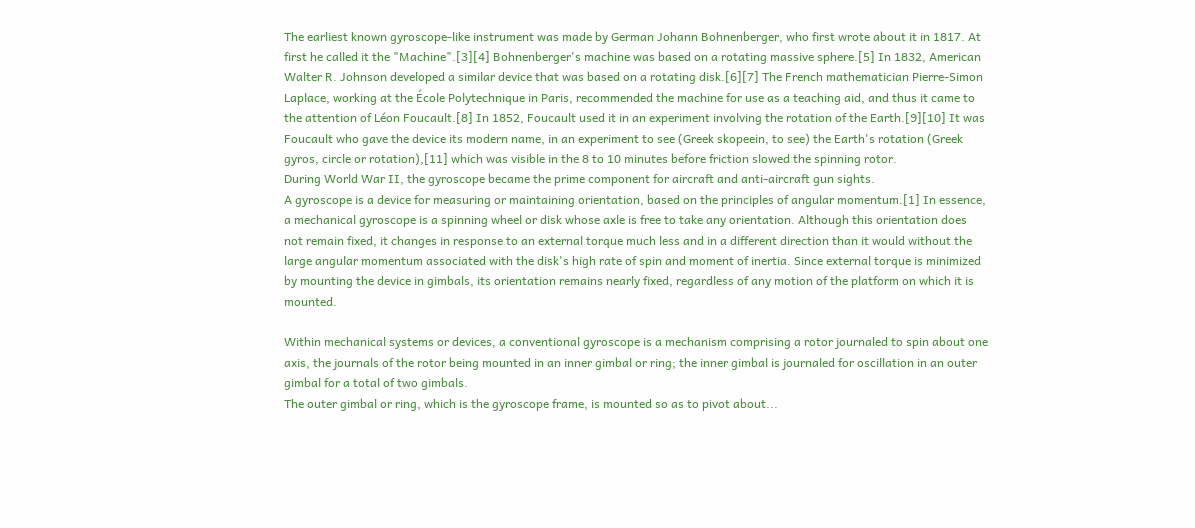The earliest known gyroscope-like instrument was made by German Johann Bohnenberger, who first wrote about it in 1817. At first he called it the "Machine".[3][4] Bohnenberger's machine was based on a rotating massive sphere.[5] In 1832, American Walter R. Johnson developed a similar device that was based on a rotating disk.[6][7] The French mathematician Pierre-Simon Laplace, working at the École Polytechnique in Paris, recommended the machine for use as a teaching aid, and thus it came to the attention of Léon Foucault.[8] In 1852, Foucault used it in an experiment involving the rotation of the Earth.[9][10] It was Foucault who gave the device its modern name, in an experiment to see (Greek skopeein, to see) the Earth's rotation (Greek gyros, circle or rotation),[11] which was visible in the 8 to 10 minutes before friction slowed the spinning rotor.
During World War II, the gyroscope became the prime component for aircraft and anti-aircraft gun sights.
A gyroscope is a device for measuring or maintaining orientation, based on the principles of angular momentum.[1] In essence, a mechanical gyroscope is a spinning wheel or disk whose axle is free to take any orientation. Although this orientation does not remain fixed, it changes in response to an external torque much less and in a different direction than it would without the large angular momentum associated with the disk's high rate of spin and moment of inertia. Since external torque is minimized by mounting the device in gimbals, its orientation remains nearly fixed, regardless of any motion of the platform on which it is mounted.

Within mechanical systems or devices, a conventional gyroscope is a mechanism comprising a rotor journaled to spin about one axis, the journals of the rotor being mounted in an inner gimbal or ring; the inner gimbal is journaled for oscillation in an outer gimbal for a total of two gimbals.
The outer gimbal or ring, which is the gyroscope frame, is mounted so as to pivot about...